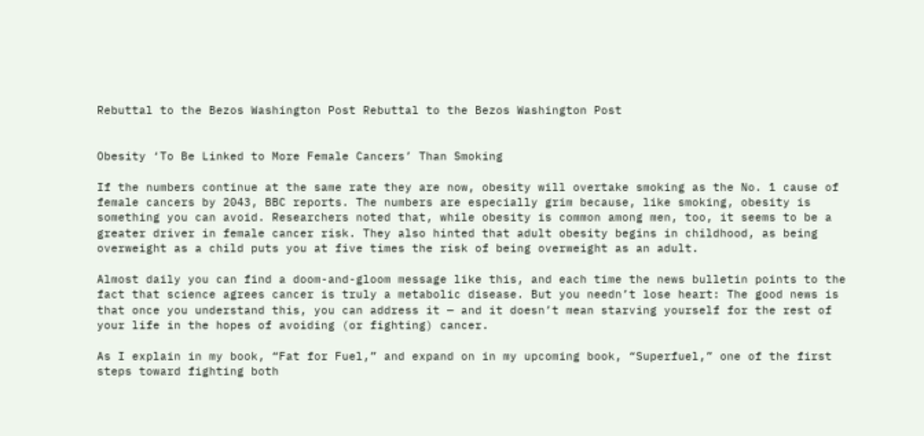Rebuttal to the Bezos Washington Post Rebuttal to the Bezos Washington Post


Obesity ‘To Be Linked to More Female Cancers’ Than Smoking

If the numbers continue at the same rate they are now, obesity will overtake smoking as the No. 1 cause of female cancers by 2043, BBC reports. The numbers are especially grim because, like smoking, obesity is something you can avoid. Researchers noted that, while obesity is common among men, too, it seems to be a greater driver in female cancer risk. They also hinted that adult obesity begins in childhood, as being overweight as a child puts you at five times the risk of being overweight as an adult.

Almost daily you can find a doom-and-gloom message like this, and each time the news bulletin points to the fact that science agrees cancer is truly a metabolic disease. But you needn’t lose heart: The good news is that once you understand this, you can address it — and it doesn’t mean starving yourself for the rest of your life in the hopes of avoiding (or fighting) cancer.

As I explain in my book, “Fat for Fuel,” and expand on in my upcoming book, “Superfuel,” one of the first steps toward fighting both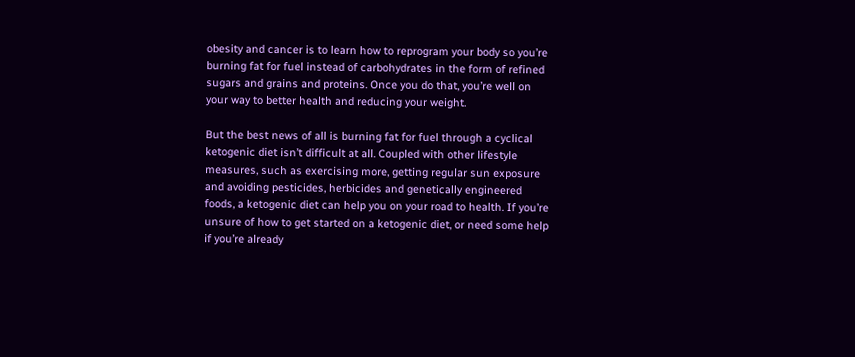obesity and cancer is to learn how to reprogram your body so you’re burning fat for fuel instead of carbohydrates in the form of refined sugars and grains and proteins. Once you do that, you’re well on your way to better health and reducing your weight.

But the best news of all is burning fat for fuel through a cyclical ketogenic diet isn’t difficult at all. Coupled with other lifestyle measures, such as exercising more, getting regular sun exposure and avoiding pesticides, herbicides and genetically engineered foods, a ketogenic diet can help you on your road to health. If you’re unsure of how to get started on a ketogenic diet, or need some help if you’re already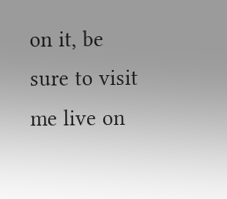on it, be sure to visit me live on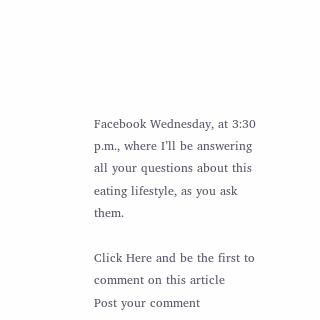Facebook Wednesday, at 3:30 p.m., where I’ll be answering all your questions about this eating lifestyle, as you ask them.

Click Here and be the first to comment on this article
Post your comment